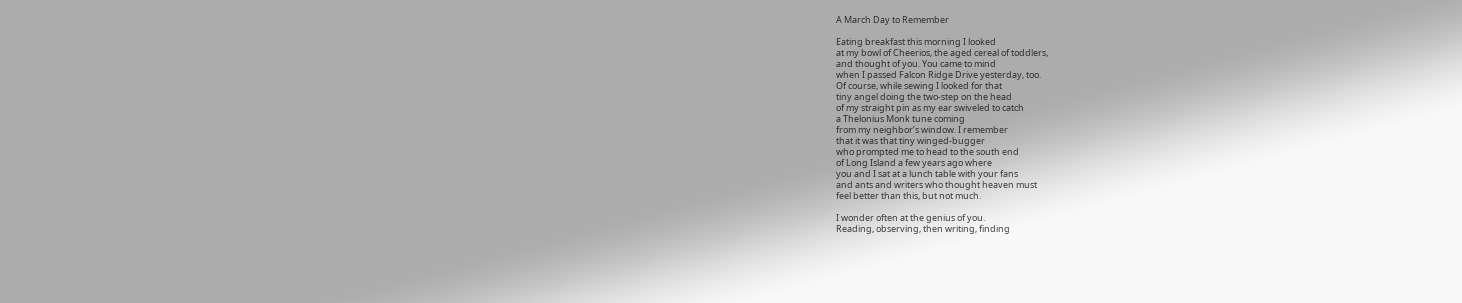A March Day to Remember

Eating breakfast this morning I looked
at my bowl of Cheerios, the aged cereal of toddlers,
and thought of you. You came to mind
when I passed Falcon Ridge Drive yesterday, too.
Of course, while sewing I looked for that
tiny angel doing the two-step on the head
of my straight pin as my ear swiveled to catch
a Thelonius Monk tune coming
from my neighbor’s window. I remember
that it was that tiny winged-bugger
who prompted me to head to the south end
of Long Island a few years ago where
you and I sat at a lunch table with your fans
and ants and writers who thought heaven must
feel better than this, but not much.

I wonder often at the genius of you.
Reading, observing, then writing, finding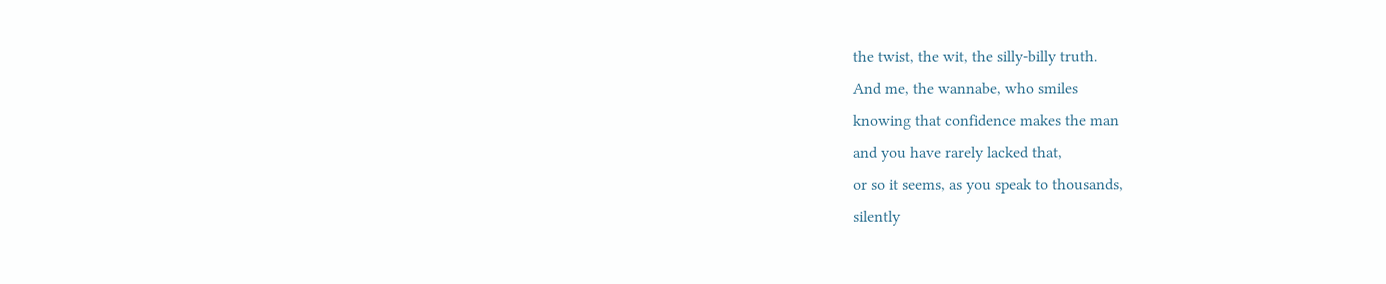the twist, the wit, the silly-billy truth.
And me, the wannabe, who smiles
knowing that confidence makes the man
and you have rarely lacked that,
or so it seems, as you speak to thousands,
silently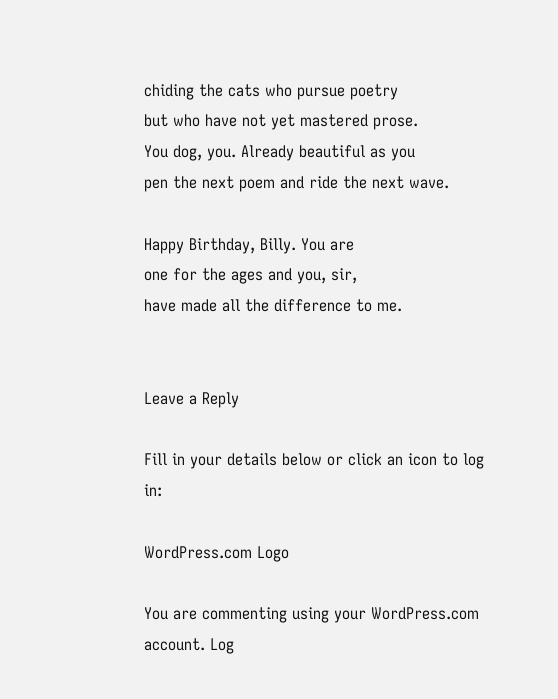chiding the cats who pursue poetry
but who have not yet mastered prose.
You dog, you. Already beautiful as you
pen the next poem and ride the next wave.

Happy Birthday, Billy. You are
one for the ages and you, sir,
have made all the difference to me.


Leave a Reply

Fill in your details below or click an icon to log in:

WordPress.com Logo

You are commenting using your WordPress.com account. Log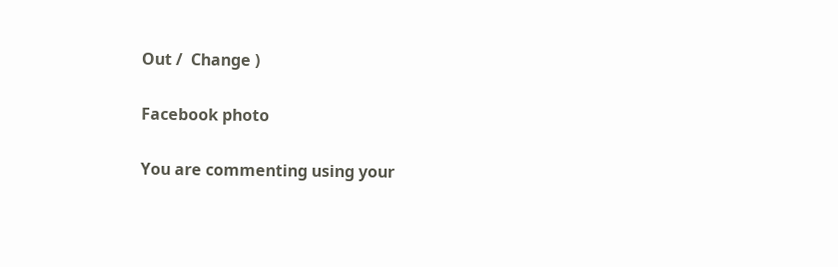Out /  Change )

Facebook photo

You are commenting using your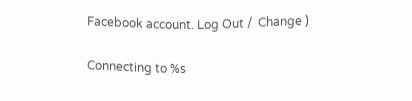Facebook account. Log Out /  Change )

Connecting to %s